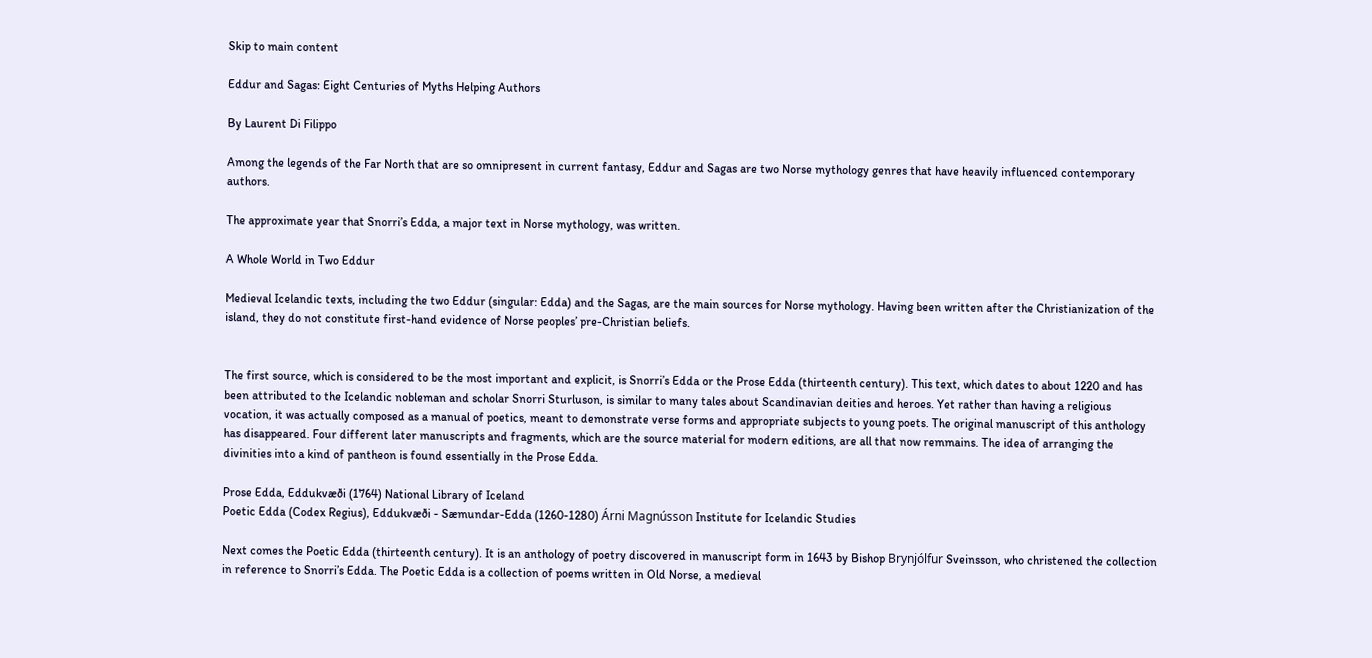Skip to main content

Eddur and Sagas: Eight Centuries of Myths Helping Authors

By Laurent Di Filippo

Among the legends of the Far North that are so omnipresent in current fantasy, Eddur and Sagas are two Norse mythology genres that have heavily influenced contemporary authors.

The approximate year that Snorri’s Edda, a major text in Norse mythology, was written.

A Whole World in Two Eddur

Medieval Icelandic texts, including the two Eddur (singular: Edda) and the Sagas, are the main sources for Norse mythology. Having been written after the Christianization of the island, they do not constitute first-hand evidence of Norse peoples’ pre-Christian beliefs.


The first source, which is considered to be the most important and explicit, is Snorri’s Edda or the Prose Edda (thirteenth century). This text, which dates to about 1220 and has been attributed to the Icelandic nobleman and scholar Snorri Sturluson, is similar to many tales about Scandinavian deities and heroes. Yet rather than having a religious vocation, it was actually composed as a manual of poetics, meant to demonstrate verse forms and appropriate subjects to young poets. The original manuscript of this anthology has disappeared. Four different later manuscripts and fragments, which are the source material for modern editions, are all that now remmains. The idea of arranging the divinities into a kind of pantheon is found essentially in the Prose Edda.

Prose Edda, Eddukvæði (1764) National Library of Iceland
Poetic Edda (Codex Regius), Eddukvæði - Sæmundar-Edda (1260-1280) Árni Magnússon Institute for Icelandic Studies

Next comes the Poetic Edda (thirteenth century). It is an anthology of poetry discovered in manuscript form in 1643 by Bishop Brynjólfur Sveinsson, who christened the collection in reference to Snorri’s Edda. The Poetic Edda is a collection of poems written in Old Norse, a medieval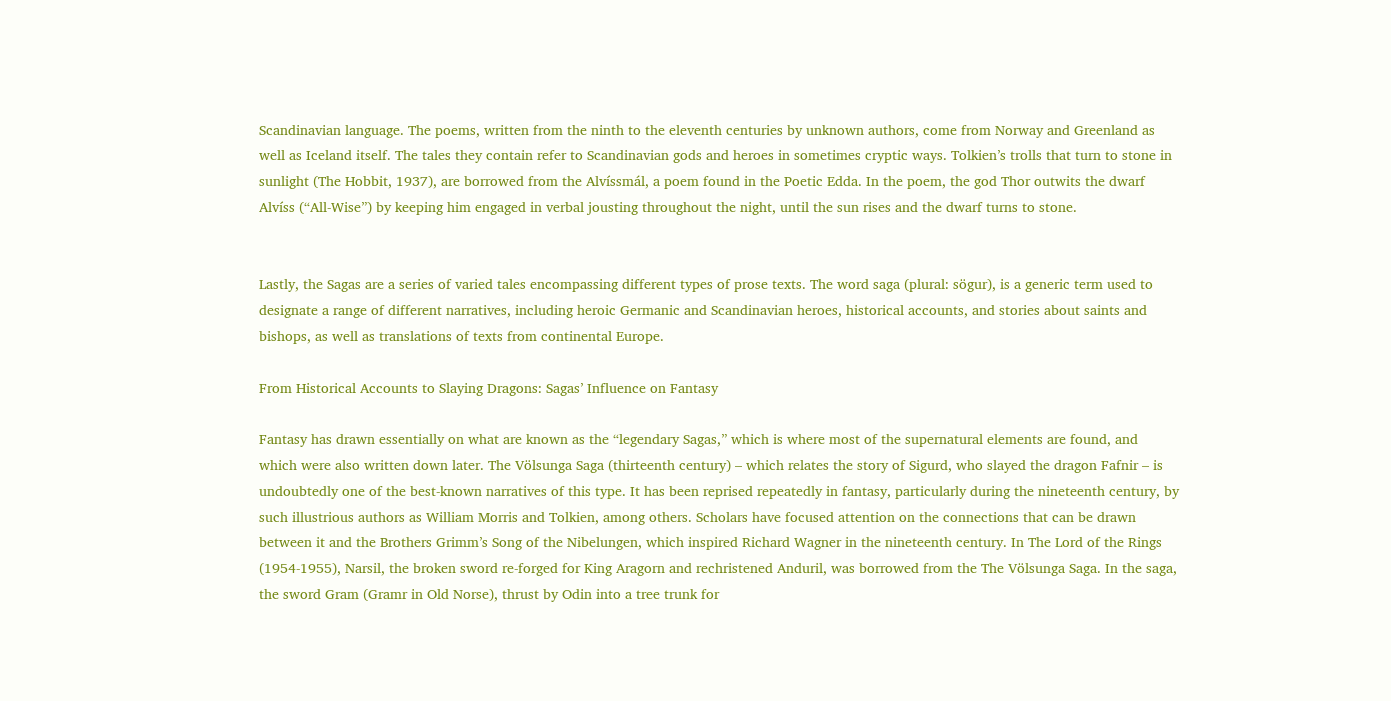Scandinavian language. The poems, written from the ninth to the eleventh centuries by unknown authors, come from Norway and Greenland as well as Iceland itself. The tales they contain refer to Scandinavian gods and heroes in sometimes cryptic ways. Tolkien’s trolls that turn to stone in sunlight (The Hobbit, 1937), are borrowed from the Alvíssmál, a poem found in the Poetic Edda. In the poem, the god Thor outwits the dwarf Alvíss (“All-Wise”) by keeping him engaged in verbal jousting throughout the night, until the sun rises and the dwarf turns to stone.


Lastly, the Sagas are a series of varied tales encompassing different types of prose texts. The word saga (plural: sögur), is a generic term used to designate a range of different narratives, including heroic Germanic and Scandinavian heroes, historical accounts, and stories about saints and bishops, as well as translations of texts from continental Europe.

From Historical Accounts to Slaying Dragons: Sagas’ Influence on Fantasy

Fantasy has drawn essentially on what are known as the “legendary Sagas,” which is where most of the supernatural elements are found, and which were also written down later. The Völsunga Saga (thirteenth century) – which relates the story of Sigurd, who slayed the dragon Fafnir – is undoubtedly one of the best-known narratives of this type. It has been reprised repeatedly in fantasy, particularly during the nineteenth century, by such illustrious authors as William Morris and Tolkien, among others. Scholars have focused attention on the connections that can be drawn between it and the Brothers Grimm’s Song of the Nibelungen, which inspired Richard Wagner in the nineteenth century. In The Lord of the Rings (1954-1955), Narsil, the broken sword re-forged for King Aragorn and rechristened Anduril, was borrowed from the The Völsunga Saga. In the saga, the sword Gram (Gramr in Old Norse), thrust by Odin into a tree trunk for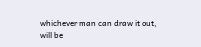whichever man can draw it out, will be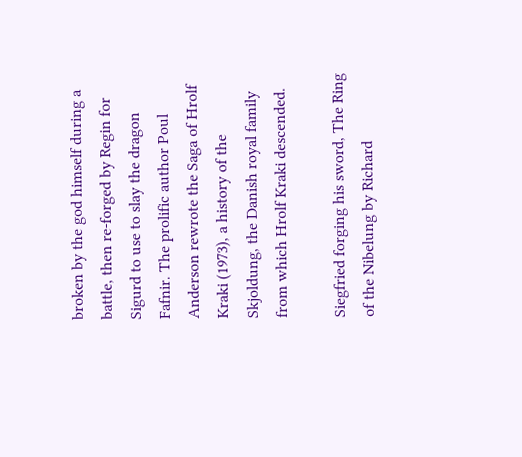broken by the god himself during a battle, then re-forged by Regin for Sigurd to use to slay the dragon Fafnir. The prolific author Poul Anderson rewrote the Saga of Hrolf Kraki (1973), a history of the Skjoldung, the Danish royal family from which Hrolf Kraki descended.

Siegfried forging his sword, The Ring of the Nibelung by Richard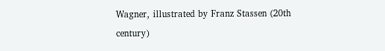Wagner, illustrated by Franz Stassen (20th century)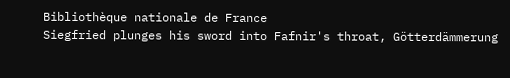Bibliothèque nationale de France
Siegfried plunges his sword into Fafnir's throat, Götterdämmerung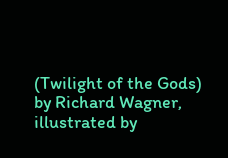(Twilight of the Gods) by Richard Wagner, illustrated by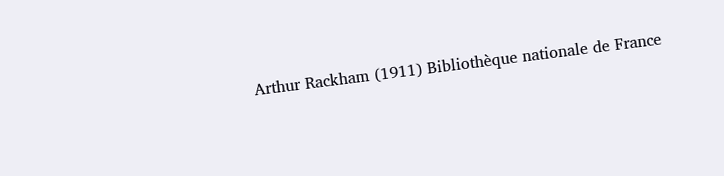Arthur Rackham (1911) Bibliothèque nationale de France